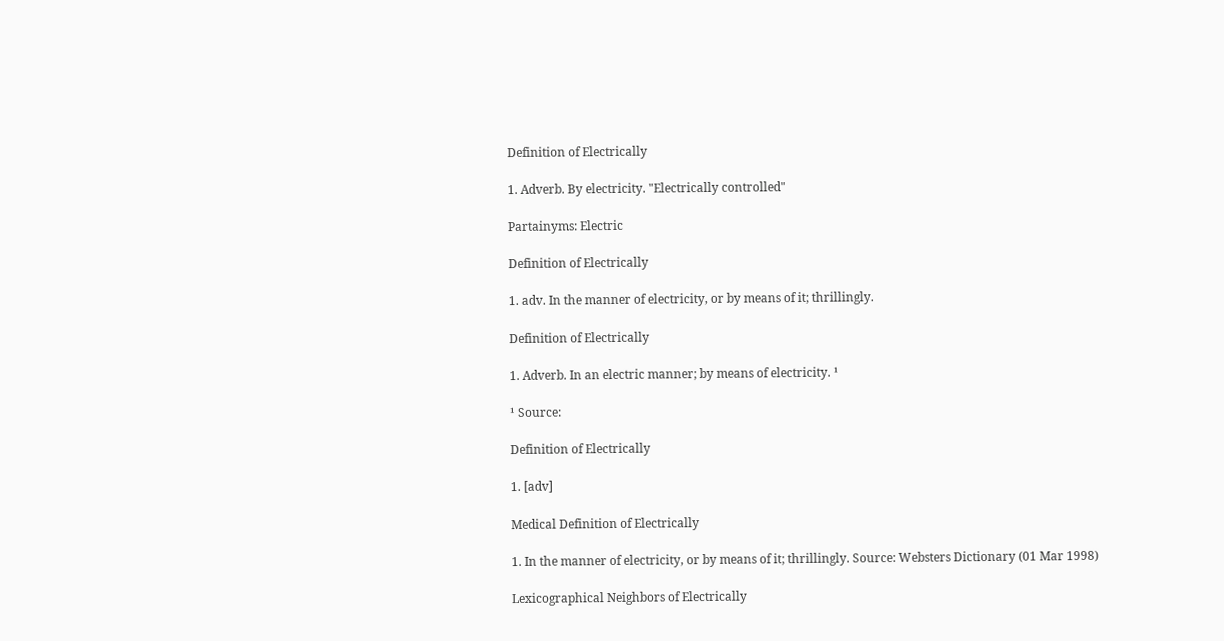Definition of Electrically

1. Adverb. By electricity. "Electrically controlled"

Partainyms: Electric

Definition of Electrically

1. adv. In the manner of electricity, or by means of it; thrillingly.

Definition of Electrically

1. Adverb. In an electric manner; by means of electricity. ¹

¹ Source:

Definition of Electrically

1. [adv]

Medical Definition of Electrically

1. In the manner of electricity, or by means of it; thrillingly. Source: Websters Dictionary (01 Mar 1998)

Lexicographical Neighbors of Electrically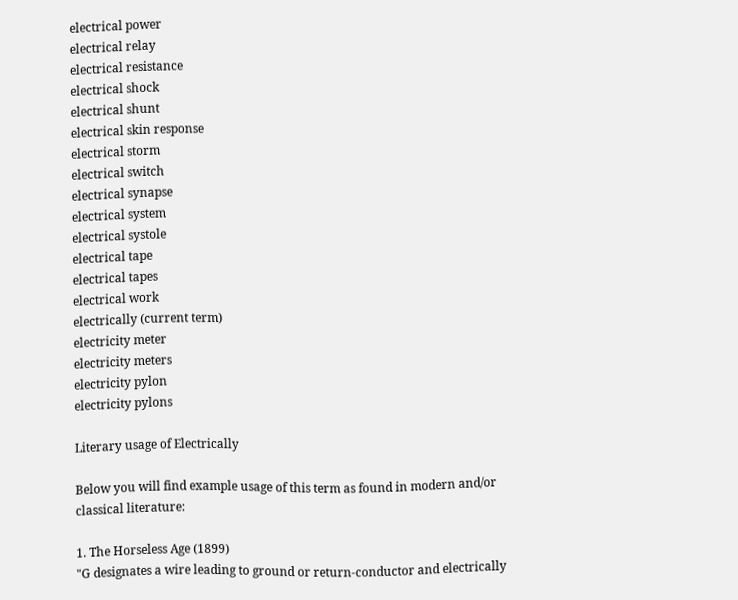electrical power
electrical relay
electrical resistance
electrical shock
electrical shunt
electrical skin response
electrical storm
electrical switch
electrical synapse
electrical system
electrical systole
electrical tape
electrical tapes
electrical work
electrically (current term)
electricity meter
electricity meters
electricity pylon
electricity pylons

Literary usage of Electrically

Below you will find example usage of this term as found in modern and/or classical literature:

1. The Horseless Age (1899)
"G designates a wire leading to ground or return-conductor and electrically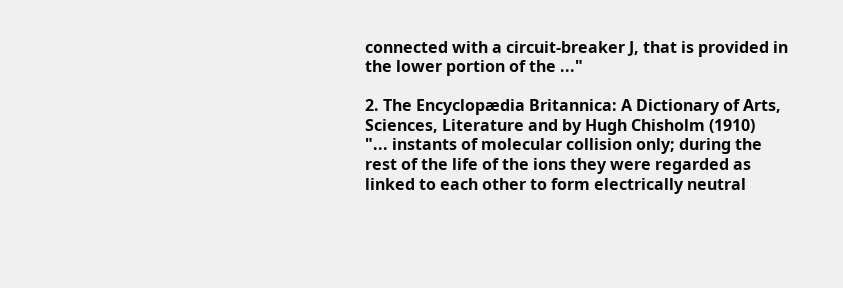connected with a circuit-breaker J, that is provided in the lower portion of the ..."

2. The Encyclopædia Britannica: A Dictionary of Arts, Sciences, Literature and by Hugh Chisholm (1910)
"... instants of molecular collision only; during the rest of the life of the ions they were regarded as linked to each other to form electrically neutral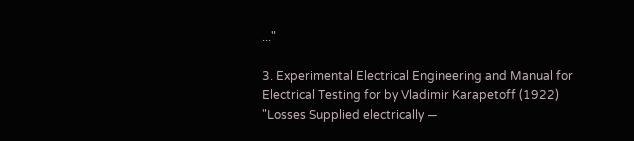..."

3. Experimental Electrical Engineering and Manual for Electrical Testing for by Vladimir Karapetoff (1922)
"Losses Supplied electrically —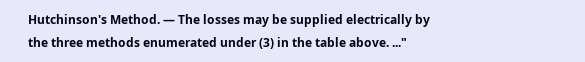Hutchinson's Method. — The losses may be supplied electrically by the three methods enumerated under (3) in the table above. ..."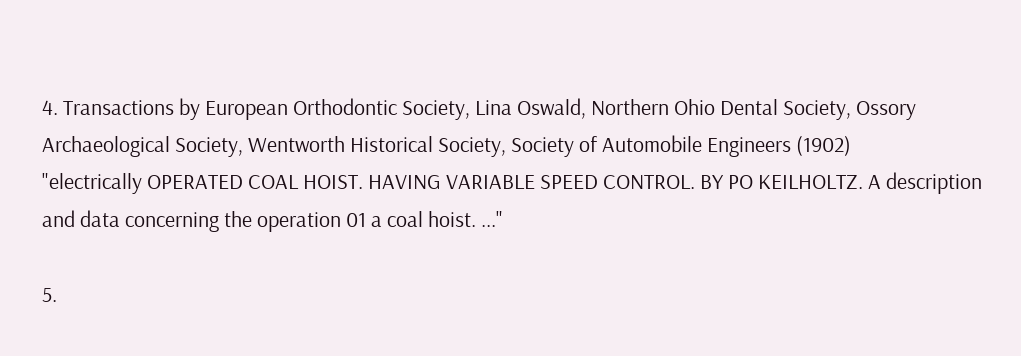4. Transactions by European Orthodontic Society, Lina Oswald, Northern Ohio Dental Society, Ossory Archaeological Society, Wentworth Historical Society, Society of Automobile Engineers (1902)
"electrically OPERATED COAL HOIST. HAVING VARIABLE SPEED CONTROL. BY PO KEILHOLTZ. A description and data concerning the operation 01 a coal hoist. ..."

5.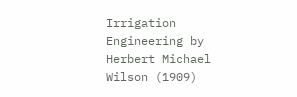Irrigation Engineering by Herbert Michael Wilson (1909)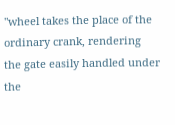"wheel takes the place of the ordinary crank, rendering the gate easily handled under the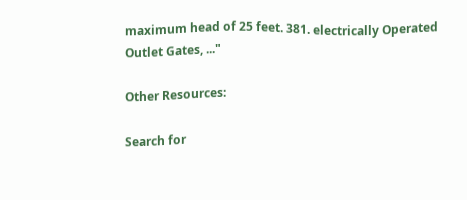maximum head of 25 feet. 381. electrically Operated Outlet Gates, ..."

Other Resources:

Search for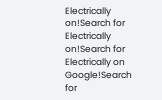Electrically on!Search for Electrically on!Search for Electrically on Google!Search for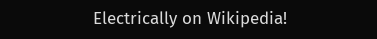Electrically on Wikipedia!